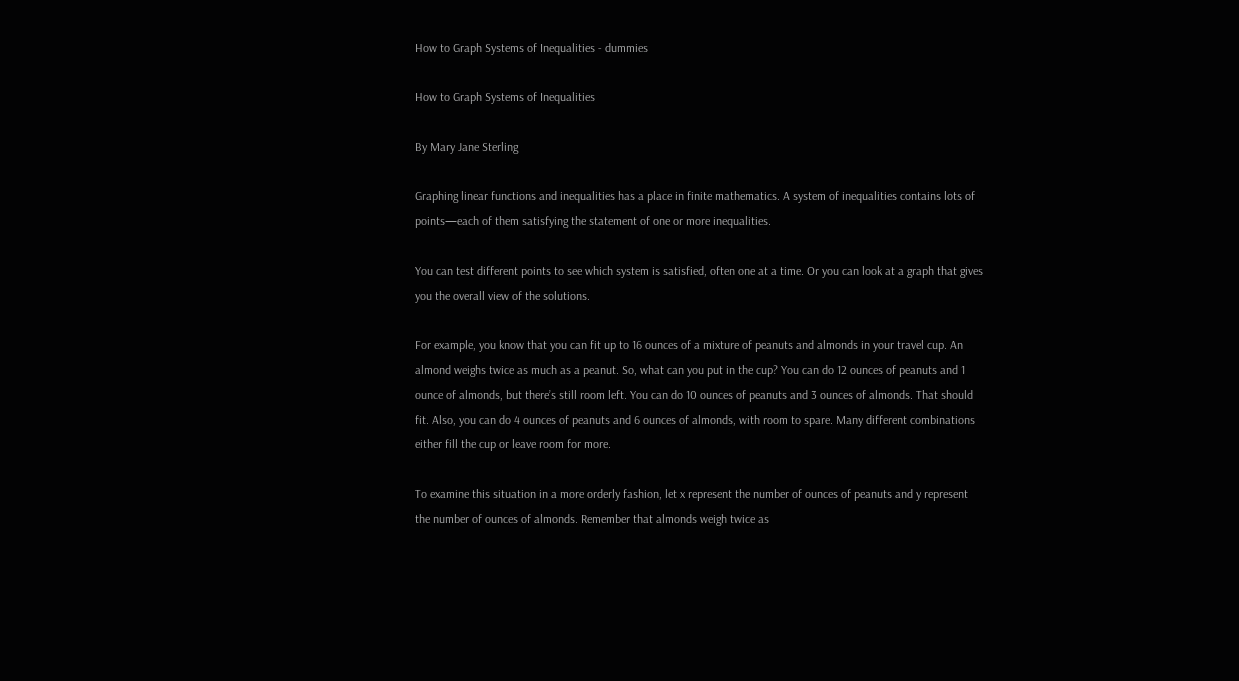How to Graph Systems of Inequalities - dummies

How to Graph Systems of Inequalities

By Mary Jane Sterling

Graphing linear functions and inequalities has a place in finite mathematics. A system of inequalities contains lots of points—each of them satisfying the statement of one or more inequalities.

You can test different points to see which system is satisfied, often one at a time. Or you can look at a graph that gives you the overall view of the solutions.

For example, you know that you can fit up to 16 ounces of a mixture of peanuts and almonds in your travel cup. An almond weighs twice as much as a peanut. So, what can you put in the cup? You can do 12 ounces of peanuts and 1 ounce of almonds, but there’s still room left. You can do 10 ounces of peanuts and 3 ounces of almonds. That should fit. Also, you can do 4 ounces of peanuts and 6 ounces of almonds, with room to spare. Many different combinations either fill the cup or leave room for more.

To examine this situation in a more orderly fashion, let x represent the number of ounces of peanuts and y represent the number of ounces of almonds. Remember that almonds weigh twice as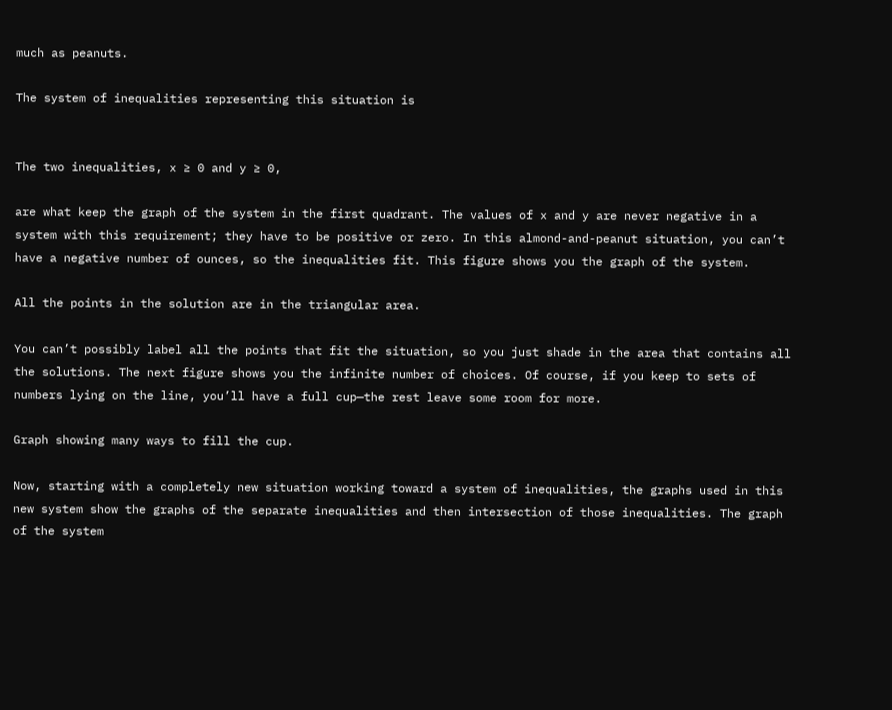much as peanuts.

The system of inequalities representing this situation is


The two inequalities, x ≥ 0 and y ≥ 0,

are what keep the graph of the system in the first quadrant. The values of x and y are never negative in a system with this requirement; they have to be positive or zero. In this almond-and-peanut situation, you can’t have a negative number of ounces, so the inequalities fit. This figure shows you the graph of the system.

All the points in the solution are in the triangular area.

You can’t possibly label all the points that fit the situation, so you just shade in the area that contains all the solutions. The next figure shows you the infinite number of choices. Of course, if you keep to sets of numbers lying on the line, you’ll have a full cup—the rest leave some room for more.

Graph showing many ways to fill the cup.

Now, starting with a completely new situation working toward a system of inequalities, the graphs used in this new system show the graphs of the separate inequalities and then intersection of those inequalities. The graph of the system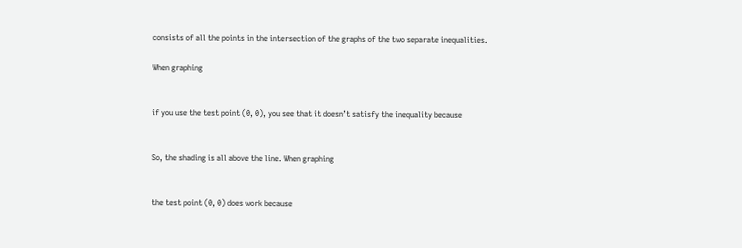consists of all the points in the intersection of the graphs of the two separate inequalities.

When graphing


if you use the test point (0, 0), you see that it doesn’t satisfy the inequality because


So, the shading is all above the line. When graphing


the test point (0, 0) does work because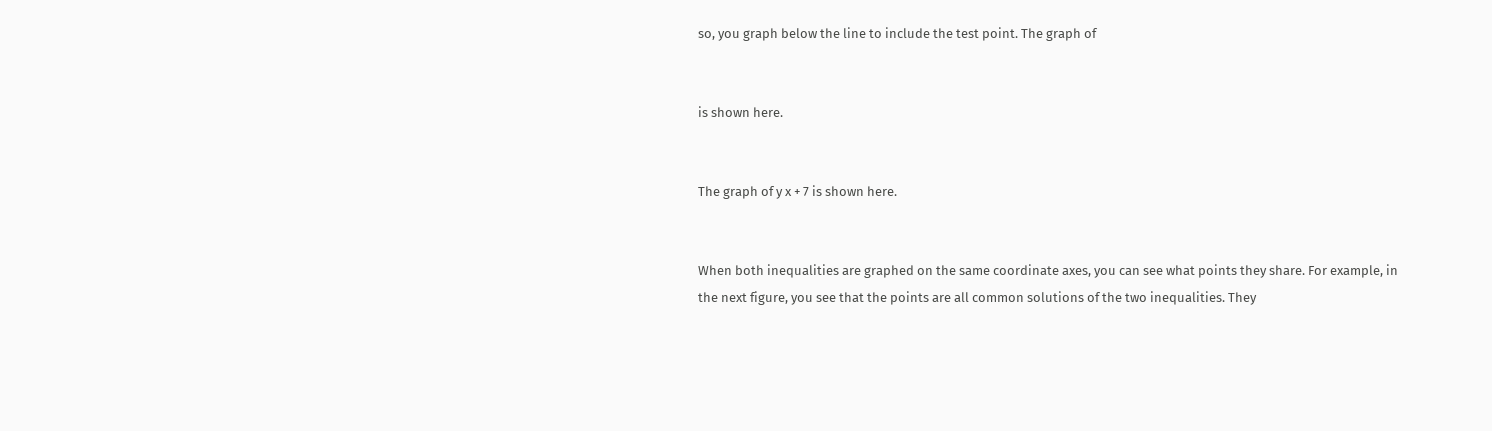so, you graph below the line to include the test point. The graph of


is shown here.


The graph of y x + 7 is shown here.


When both inequalities are graphed on the same coordinate axes, you can see what points they share. For example, in the next figure, you see that the points are all common solutions of the two inequalities. They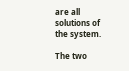are all solutions of the system.

The two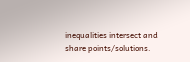inequalities intersect and share points/solutions.